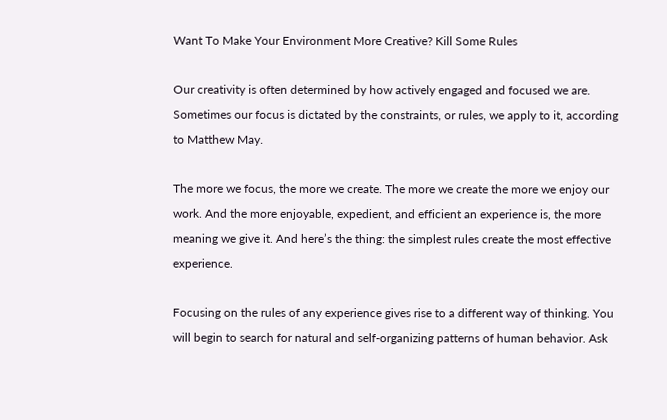Want To Make Your Environment More Creative? Kill Some Rules

Our creativity is often determined by how actively engaged and focused we are. Sometimes our focus is dictated by the constraints, or rules, we apply to it, according to Matthew May.

The more we focus, the more we create. The more we create the more we enjoy our work. And the more enjoyable, expedient, and efficient an experience is, the more meaning we give it. And here’s the thing: the simplest rules create the most effective experience.

Focusing on the rules of any experience gives rise to a different way of thinking. You will begin to search for natural and self-organizing patterns of human behavior. Ask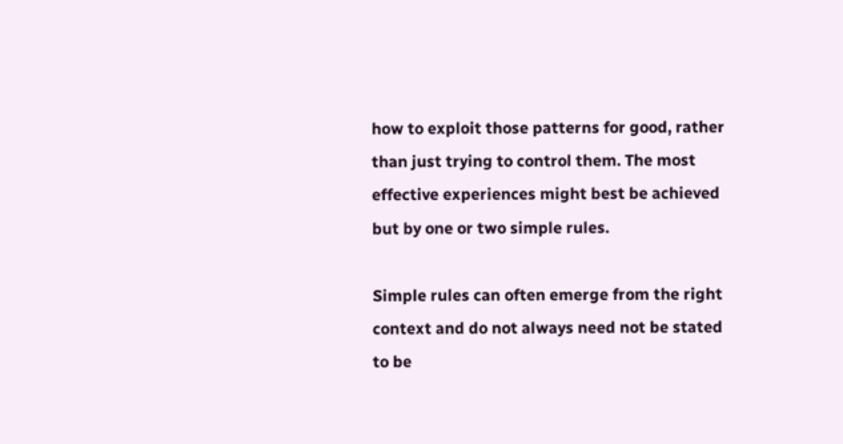how to exploit those patterns for good, rather than just trying to control them. The most effective experiences might best be achieved but by one or two simple rules.

Simple rules can often emerge from the right context and do not always need not be stated to be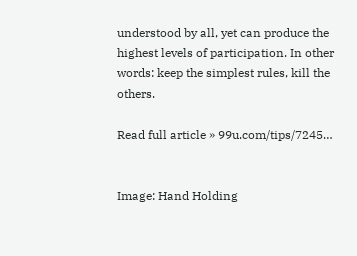understood by all, yet can produce the highest levels of participation. In other words: keep the simplest rules, kill the others.

Read full article » 99u.com/tips/7245…


Image: Hand Holding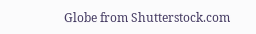Globe from Shutterstock.com